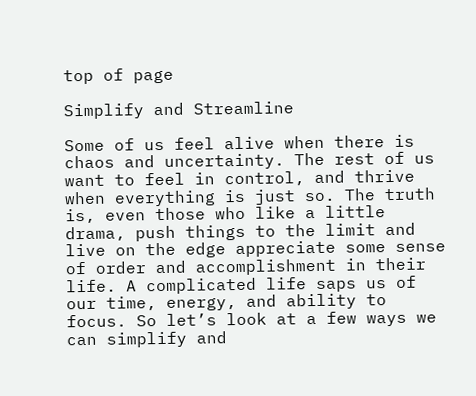top of page

Simplify and Streamline

Some of us feel alive when there is chaos and uncertainty. The rest of us want to feel in control, and thrive when everything is just so. The truth is, even those who like a little drama, push things to the limit and live on the edge appreciate some sense of order and accomplishment in their life. A complicated life saps us of our time, energy, and ability to focus. So let’s look at a few ways we can simplify and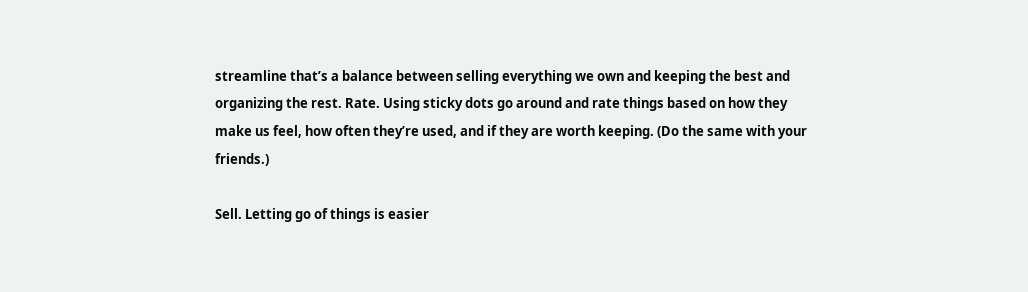streamline that’s a balance between selling everything we own and keeping the best and organizing the rest. Rate. Using sticky dots go around and rate things based on how they make us feel, how often they’re used, and if they are worth keeping. (Do the same with your friends.)

Sell. Letting go of things is easier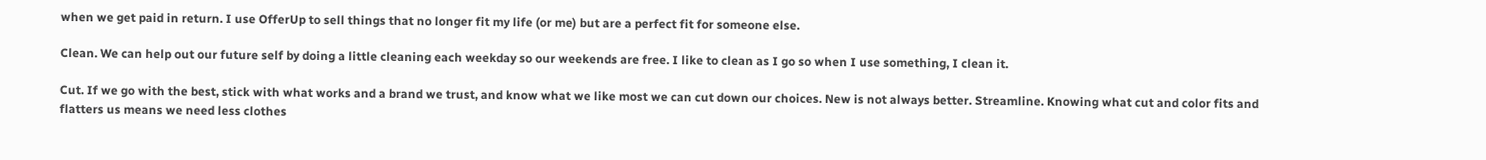when we get paid in return. I use OfferUp to sell things that no longer fit my life (or me) but are a perfect fit for someone else.

Clean. We can help out our future self by doing a little cleaning each weekday so our weekends are free. I like to clean as I go so when I use something, I clean it.

Cut. If we go with the best, stick with what works and a brand we trust, and know what we like most we can cut down our choices. New is not always better. Streamline. Knowing what cut and color fits and flatters us means we need less clothes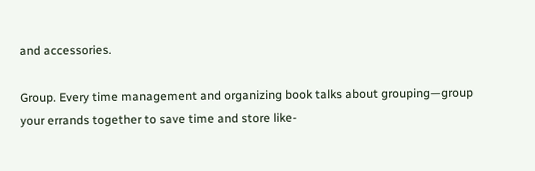and accessories.

Group. Every time management and organizing book talks about grouping—group your errands together to save time and store like-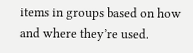items in groups based on how and where they’re used.